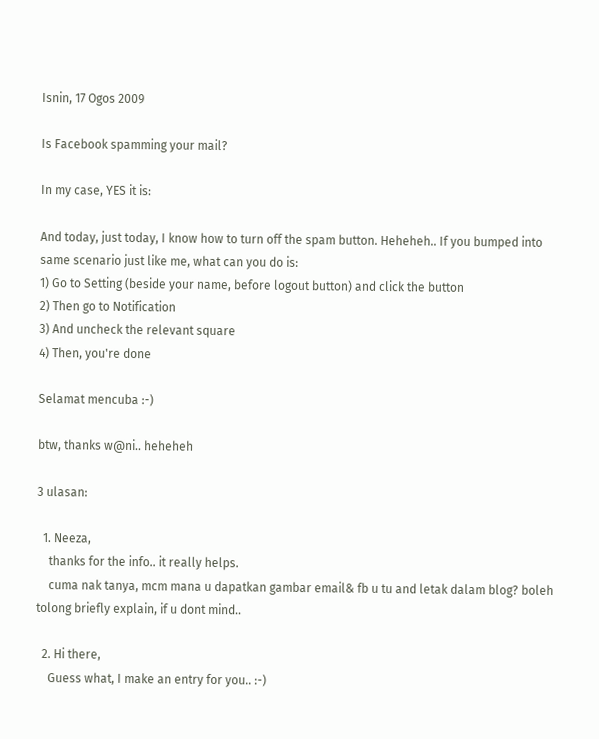Isnin, 17 Ogos 2009

Is Facebook spamming your mail?

In my case, YES it is:

And today, just today, I know how to turn off the spam button. Heheheh.. If you bumped into same scenario just like me, what can you do is:
1) Go to Setting (beside your name, before logout button) and click the button
2) Then go to Notification
3) And uncheck the relevant square
4) Then, you're done

Selamat mencuba :-)

btw, thanks w@ni.. heheheh

3 ulasan:

  1. Neeza,
    thanks for the info.. it really helps.
    cuma nak tanya, mcm mana u dapatkan gambar email& fb u tu and letak dalam blog? boleh tolong briefly explain, if u dont mind..

  2. Hi there,
    Guess what, I make an entry for you.. :-)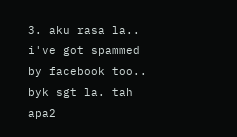3. aku rasa la.. i've got spammed by facebook too.. byk sgt la. tah apa2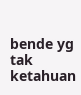bende yg tak ketahuan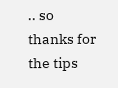.. so thanks for the tips